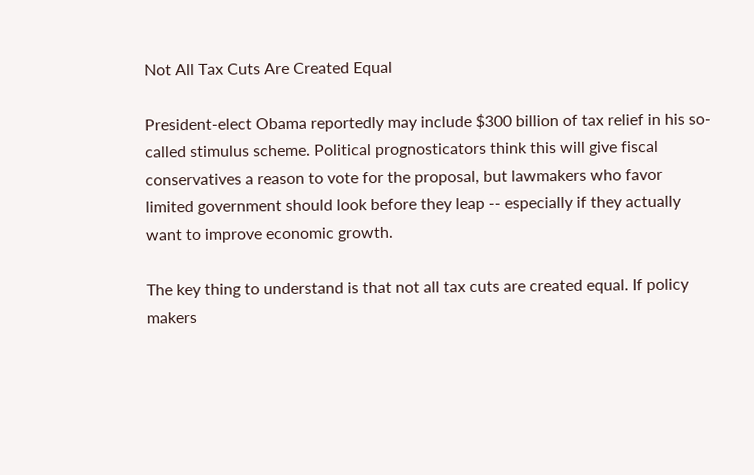Not All Tax Cuts Are Created Equal

President-elect Obama reportedly may include $300 billion of tax relief in his so-called stimulus scheme. Political prognosticators think this will give fiscal conservatives a reason to vote for the proposal, but lawmakers who favor limited government should look before they leap -- especially if they actually want to improve economic growth.

The key thing to understand is that not all tax cuts are created equal. If policy makers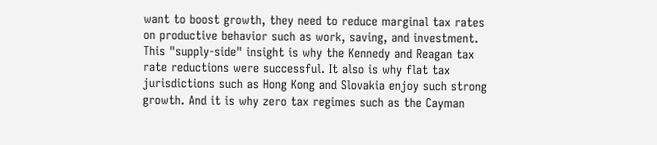want to boost growth, they need to reduce marginal tax rates on productive behavior such as work, saving, and investment. This "supply-side" insight is why the Kennedy and Reagan tax rate reductions were successful. It also is why flat tax jurisdictions such as Hong Kong and Slovakia enjoy such strong growth. And it is why zero tax regimes such as the Cayman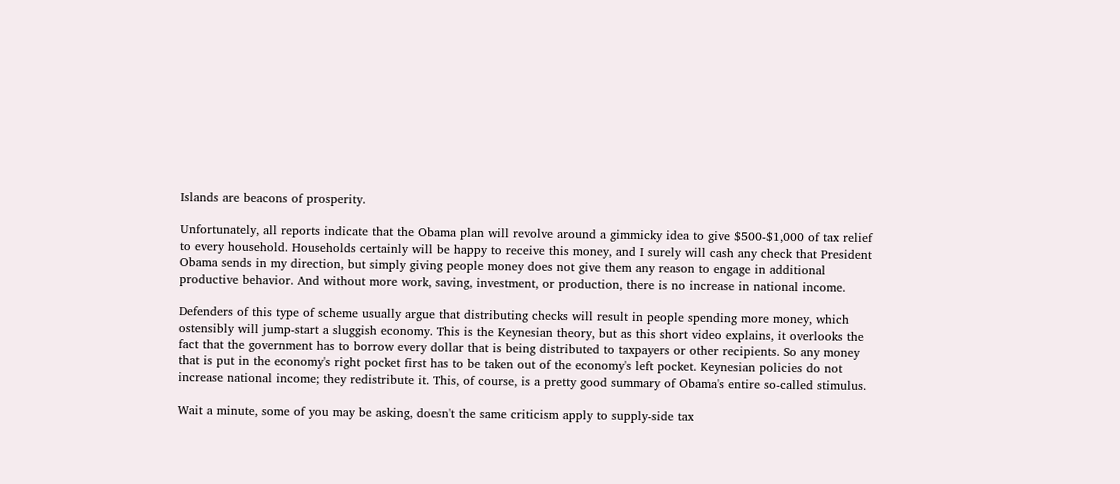Islands are beacons of prosperity.

Unfortunately, all reports indicate that the Obama plan will revolve around a gimmicky idea to give $500-$1,000 of tax relief to every household. Households certainly will be happy to receive this money, and I surely will cash any check that President Obama sends in my direction, but simply giving people money does not give them any reason to engage in additional productive behavior. And without more work, saving, investment, or production, there is no increase in national income.

Defenders of this type of scheme usually argue that distributing checks will result in people spending more money, which ostensibly will jump-start a sluggish economy. This is the Keynesian theory, but as this short video explains, it overlooks the fact that the government has to borrow every dollar that is being distributed to taxpayers or other recipients. So any money that is put in the economy's right pocket first has to be taken out of the economy's left pocket. Keynesian policies do not increase national income; they redistribute it. This, of course, is a pretty good summary of Obama's entire so-called stimulus.

Wait a minute, some of you may be asking, doesn't the same criticism apply to supply-side tax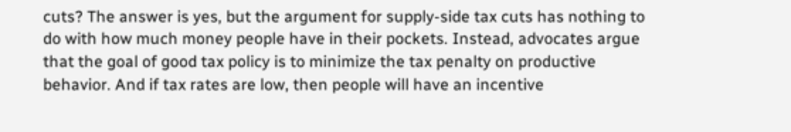cuts? The answer is yes, but the argument for supply-side tax cuts has nothing to do with how much money people have in their pockets. Instead, advocates argue that the goal of good tax policy is to minimize the tax penalty on productive behavior. And if tax rates are low, then people will have an incentive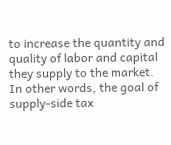to increase the quantity and quality of labor and capital they supply to the market. In other words, the goal of supply-side tax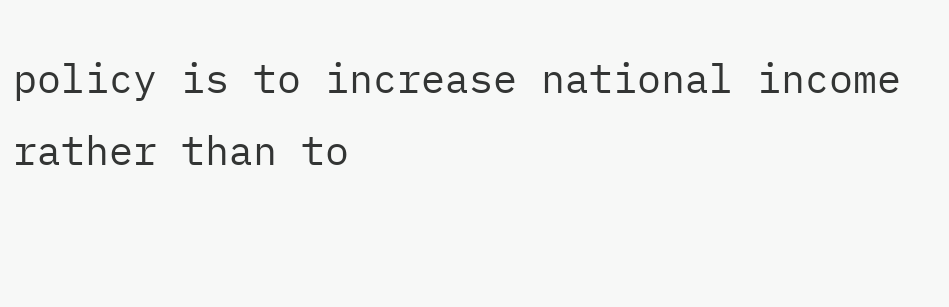policy is to increase national income rather than to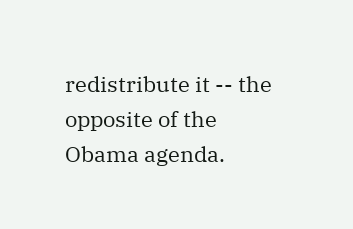redistribute it -- the opposite of the Obama agenda.